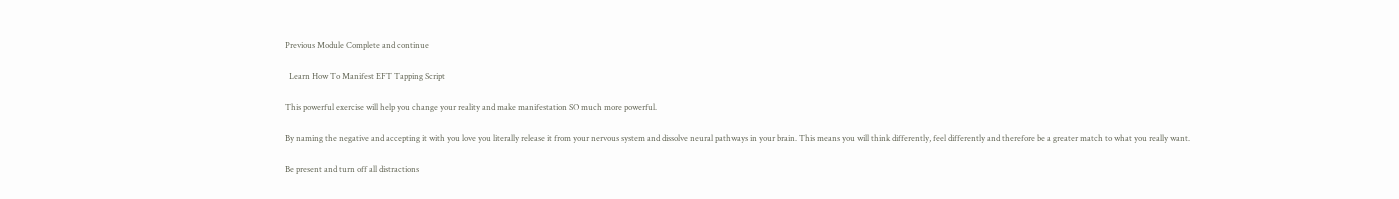Previous Module Complete and continue

  Learn How To Manifest EFT Tapping Script

This powerful exercise will help you change your reality and make manifestation SO much more powerful.

By naming the negative and accepting it with you love you literally release it from your nervous system and dissolve neural pathways in your brain. This means you will think differently, feel differently and therefore be a greater match to what you really want.

Be present and turn off all distractions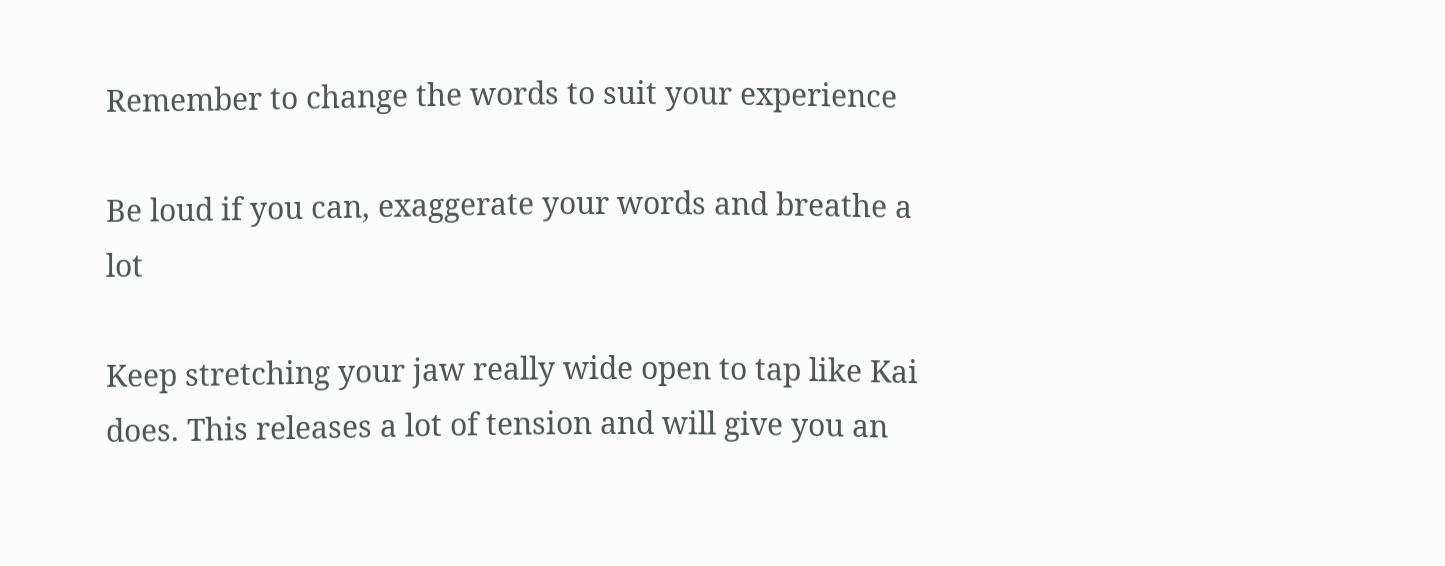Remember to change the words to suit your experience

Be loud if you can, exaggerate your words and breathe a lot

Keep stretching your jaw really wide open to tap like Kai does. This releases a lot of tension and will give you an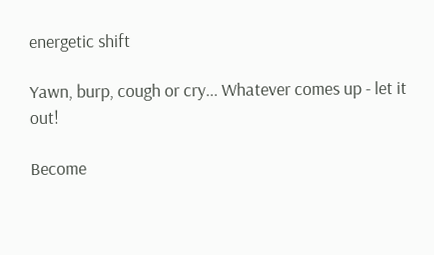energetic shift

Yawn, burp, cough or cry... Whatever comes up - let it out!

Become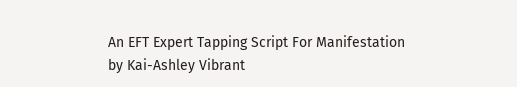An EFT Expert Tapping Script For Manifestation by Kai-Ashley Vibrant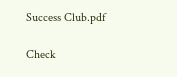Success Club.pdf

Check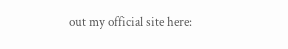out my official site here: